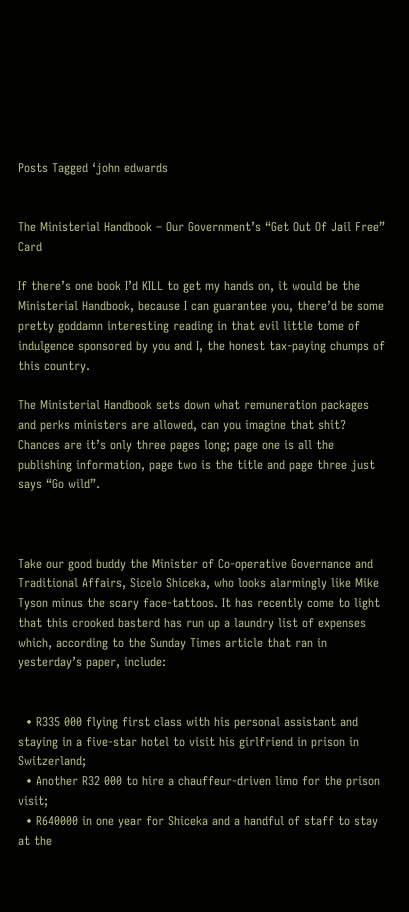Posts Tagged ‘john edwards


The Ministerial Handbook – Our Government’s “Get Out Of Jail Free” Card

If there’s one book I’d KILL to get my hands on, it would be the Ministerial Handbook, because I can guarantee you, there’d be some pretty goddamn interesting reading in that evil little tome of indulgence sponsored by you and I, the honest tax-paying chumps of this country.

The Ministerial Handbook sets down what remuneration packages and perks ministers are allowed, can you imagine that shit? Chances are it’s only three pages long; page one is all the publishing information, page two is the title and page three just says “Go wild”.



Take our good buddy the Minister of Co-operative Governance and Traditional Affairs, Sicelo Shiceka, who looks alarmingly like Mike Tyson minus the scary face-tattoos. It has recently come to light that this crooked basterd has run up a laundry list of expenses which, according to the Sunday Times article that ran in yesterday’s paper, include:


  • R335 000 flying first class with his personal assistant and staying in a five-star hotel to visit his girlfriend in prison in Switzerland;
  • Another R32 000 to hire a chauffeur-driven limo for the prison visit;
  • R640000 in one year for Shiceka and a handful of staff to stay at the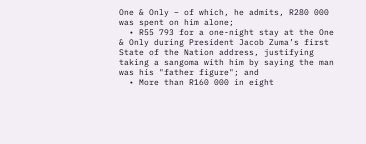One & Only – of which, he admits, R280 000 was spent on him alone;
  • R55 793 for a one-night stay at the One & Only during President Jacob Zuma’s first State of the Nation address, justifying taking a sangoma with him by saying the man was his "father figure"; and
  • More than R160 000 in eight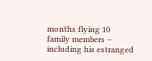months flying 10 family members – including his estranged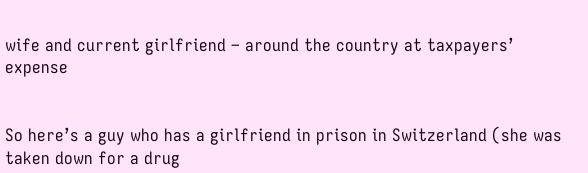wife and current girlfriend – around the country at taxpayers’ expense


So here’s a guy who has a girlfriend in prison in Switzerland (she was taken down for a drug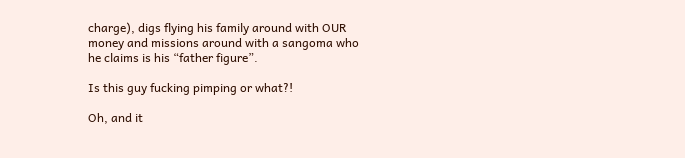charge), digs flying his family around with OUR money and missions around with a sangoma who he claims is his “father figure”.

Is this guy fucking pimping or what?!

Oh, and it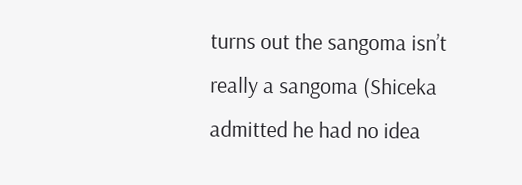turns out the sangoma isn’t really a sangoma (Shiceka admitted he had no idea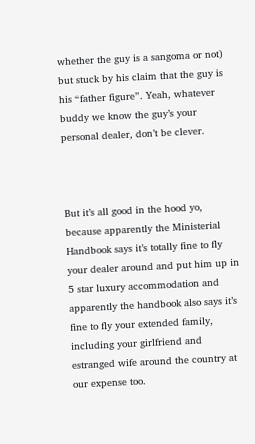whether the guy is a sangoma or not) but stuck by his claim that the guy is his “father figure”. Yeah, whatever buddy we know the guy’s your personal dealer, don’t be clever.



But it’s all good in the hood yo, because apparently the Ministerial Handbook says it’s totally fine to fly your dealer around and put him up in 5 star luxury accommodation and apparently the handbook also says it’s fine to fly your extended family, including your girlfriend and estranged wife around the country at our expense too.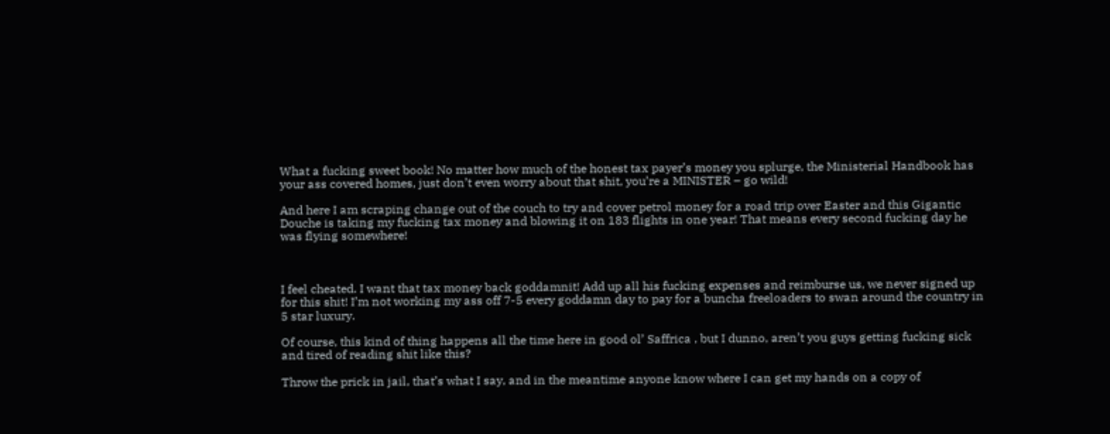What a fucking sweet book! No matter how much of the honest tax payer’s money you splurge, the Ministerial Handbook has your ass covered homes, just don’t even worry about that shit, you’re a MINISTER – go wild!

And here I am scraping change out of the couch to try and cover petrol money for a road trip over Easter and this Gigantic Douche is taking my fucking tax money and blowing it on 183 flights in one year! That means every second fucking day he was flying somewhere!



I feel cheated. I want that tax money back goddamnit! Add up all his fucking expenses and reimburse us, we never signed up for this shit! I’m not working my ass off 7-5 every goddamn day to pay for a buncha freeloaders to swan around the country in 5 star luxury.

Of course, this kind of thing happens all the time here in good ol’ Saffrica , but I dunno, aren’t you guys getting fucking sick and tired of reading shit like this?

Throw the prick in jail, that’s what I say, and in the meantime anyone know where I can get my hands on a copy of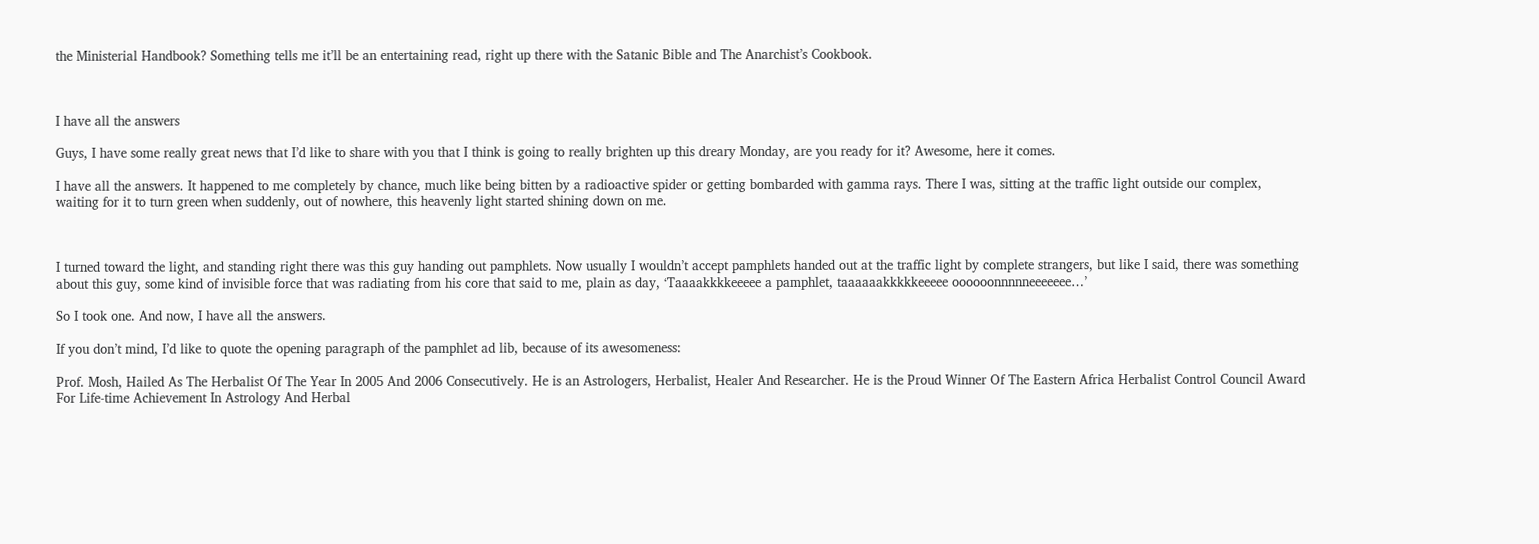the Ministerial Handbook? Something tells me it’ll be an entertaining read, right up there with the Satanic Bible and The Anarchist’s Cookbook.



I have all the answers

Guys, I have some really great news that I’d like to share with you that I think is going to really brighten up this dreary Monday, are you ready for it? Awesome, here it comes.

I have all the answers. It happened to me completely by chance, much like being bitten by a radioactive spider or getting bombarded with gamma rays. There I was, sitting at the traffic light outside our complex, waiting for it to turn green when suddenly, out of nowhere, this heavenly light started shining down on me.



I turned toward the light, and standing right there was this guy handing out pamphlets. Now usually I wouldn’t accept pamphlets handed out at the traffic light by complete strangers, but like I said, there was something about this guy, some kind of invisible force that was radiating from his core that said to me, plain as day, ‘Taaaakkkkeeeee a pamphlet, taaaaaakkkkkeeeee oooooonnnnneeeeeee…’

So I took one. And now, I have all the answers.

If you don’t mind, I’d like to quote the opening paragraph of the pamphlet ad lib, because of its awesomeness:

Prof. Mosh, Hailed As The Herbalist Of The Year In 2005 And 2006 Consecutively. He is an Astrologers, Herbalist, Healer And Researcher. He is the Proud Winner Of The Eastern Africa Herbalist Control Council Award For Life-time Achievement In Astrology And Herbal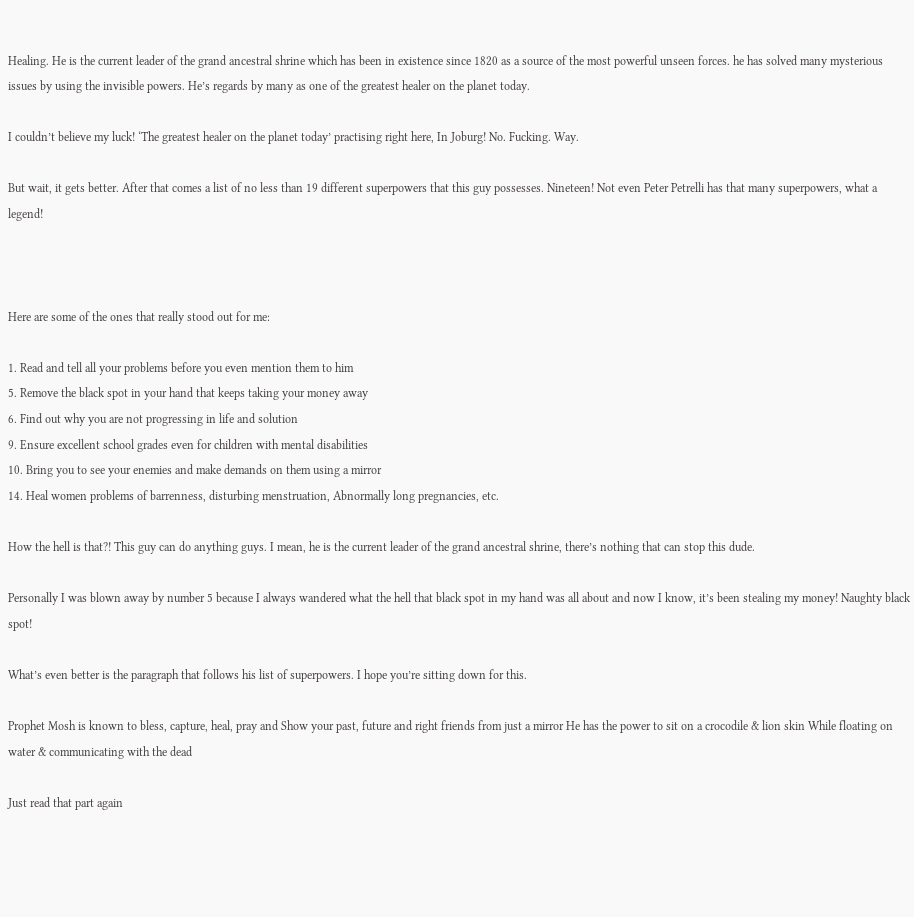Healing. He is the current leader of the grand ancestral shrine which has been in existence since 1820 as a source of the most powerful unseen forces. he has solved many mysterious issues by using the invisible powers. He’s regards by many as one of the greatest healer on the planet today.

I couldn’t believe my luck! ‘The greatest healer on the planet today’ practising right here, In Joburg! No. Fucking. Way.

But wait, it gets better. After that comes a list of no less than 19 different superpowers that this guy possesses. Nineteen! Not even Peter Petrelli has that many superpowers, what a legend!



Here are some of the ones that really stood out for me:

1. Read and tell all your problems before you even mention them to him
5. Remove the black spot in your hand that keeps taking your money away
6. Find out why you are not progressing in life and solution
9. Ensure excellent school grades even for children with mental disabilities
10. Bring you to see your enemies and make demands on them using a mirror
14. Heal women problems of barrenness, disturbing menstruation, Abnormally long pregnancies, etc.

How the hell is that?! This guy can do anything guys. I mean, he is the current leader of the grand ancestral shrine, there’s nothing that can stop this dude.

Personally I was blown away by number 5 because I always wandered what the hell that black spot in my hand was all about and now I know, it’s been stealing my money! Naughty black spot!

What’s even better is the paragraph that follows his list of superpowers. I hope you’re sitting down for this.

Prophet Mosh is known to bless, capture, heal, pray and Show your past, future and right friends from just a mirror He has the power to sit on a crocodile & lion skin While floating on water & communicating with the dead

Just read that part again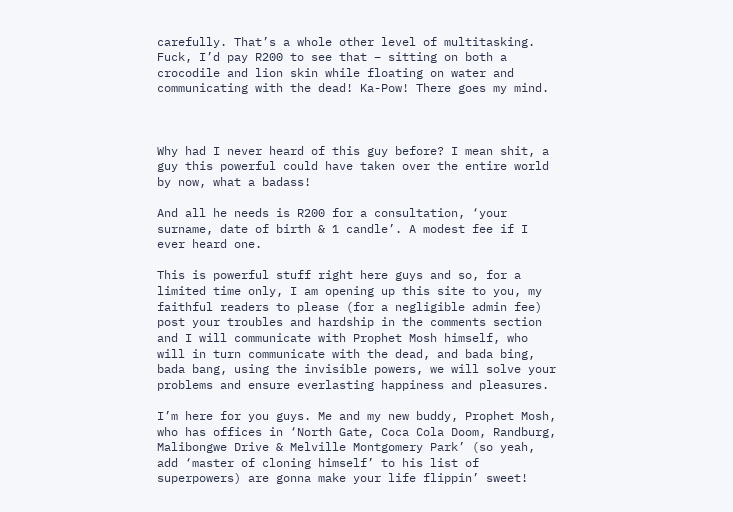carefully. That’s a whole other level of multitasking. Fuck, I’d pay R200 to see that – sitting on both a crocodile and lion skin while floating on water and communicating with the dead! Ka-Pow! There goes my mind.



Why had I never heard of this guy before? I mean shit, a guy this powerful could have taken over the entire world by now, what a badass!

And all he needs is R200 for a consultation, ‘your surname, date of birth & 1 candle’. A modest fee if I ever heard one.

This is powerful stuff right here guys and so, for a limited time only, I am opening up this site to you, my faithful readers to please (for a negligible admin fee) post your troubles and hardship in the comments section and I will communicate with Prophet Mosh himself, who will in turn communicate with the dead, and bada bing, bada bang, using the invisible powers, we will solve your problems and ensure everlasting happiness and pleasures.

I’m here for you guys. Me and my new buddy, Prophet Mosh, who has offices in ‘North Gate, Coca Cola Doom, Randburg, Malibongwe Drive & Melville Montgomery Park’ (so yeah, add ‘master of cloning himself’ to his list of superpowers) are gonna make your life flippin’ sweet!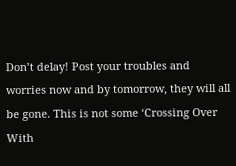Don’t delay! Post your troubles and worries now and by tomorrow, they will all be gone. This is not some ‘Crossing Over With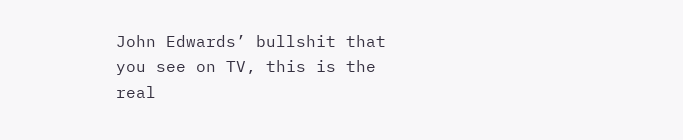John Edwards’ bullshit that you see on TV, this is the real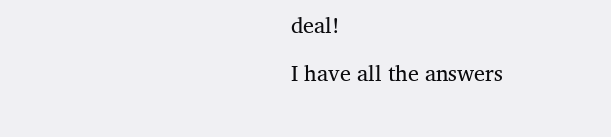deal!

I have all the answers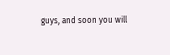guys, and soon you will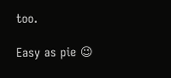too.

Easy as pie 😉